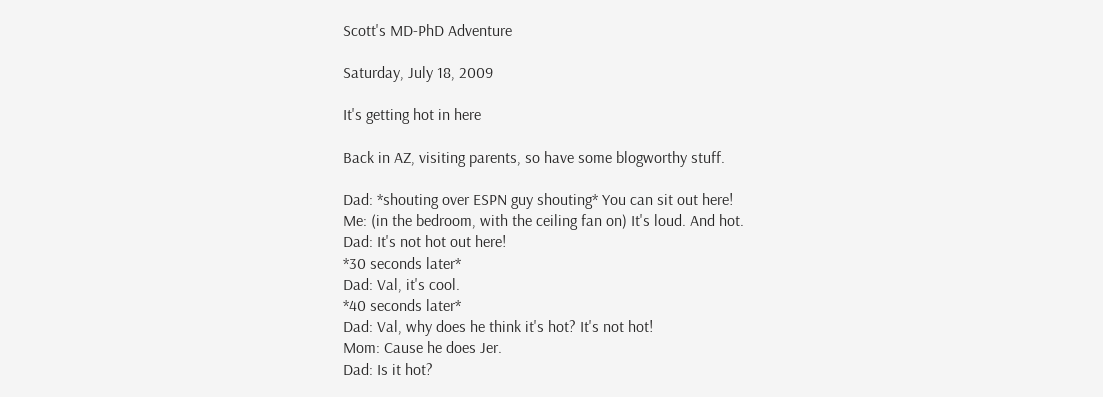Scott's MD-PhD Adventure

Saturday, July 18, 2009

It's getting hot in here

Back in AZ, visiting parents, so have some blogworthy stuff.

Dad: *shouting over ESPN guy shouting* You can sit out here!
Me: (in the bedroom, with the ceiling fan on) It's loud. And hot.
Dad: It's not hot out here!
*30 seconds later*
Dad: Val, it's cool.
*40 seconds later*
Dad: Val, why does he think it's hot? It's not hot!
Mom: Cause he does Jer.
Dad: Is it hot?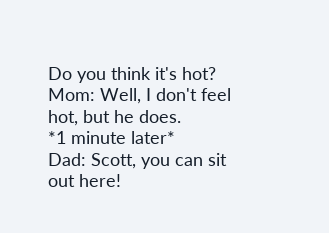Do you think it's hot?
Mom: Well, I don't feel hot, but he does.
*1 minute later*
Dad: Scott, you can sit out here!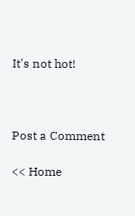It's not hot!



Post a Comment

<< Home